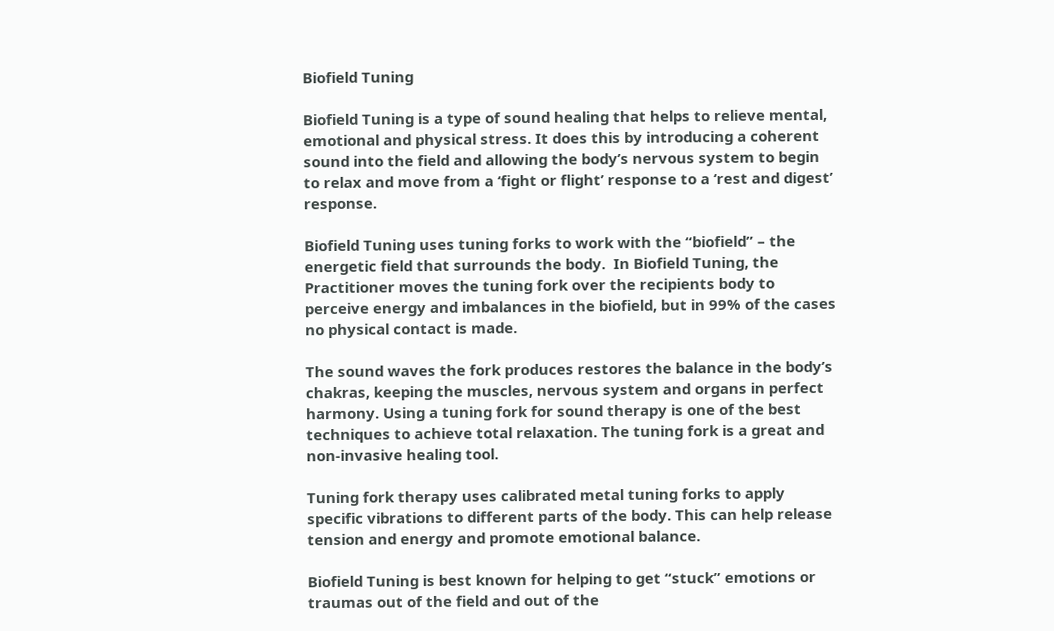Biofield Tuning

Biofield Tuning is a type of sound healing that helps to relieve mental, emotional and physical stress. It does this by introducing a coherent sound into the field and allowing the body’s nervous system to begin to relax and move from a ‘fight or flight’ response to a ‘rest and digest’ response.

Biofield Tuning uses tuning forks to work with the “biofield” – the energetic field that surrounds the body.  In Biofield Tuning, the Practitioner moves the tuning fork over the recipients body to perceive energy and imbalances in the biofield, but in 99% of the cases no physical contact is made.

The sound waves the fork produces restores the balance in the body’s chakras, keeping the muscles, nervous system and organs in perfect harmony. Using a tuning fork for sound therapy is one of the best techniques to achieve total relaxation. The tuning fork is a great and non-invasive healing tool.

Tuning fork therapy uses calibrated metal tuning forks to apply specific vibrations to different parts of the body. This can help release tension and energy and promote emotional balance.

Biofield Tuning is best known for helping to get “stuck” emotions or traumas out of the field and out of the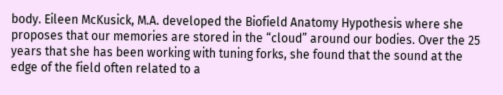body. Eileen McKusick, M.A. developed the Biofield Anatomy Hypothesis where she proposes that our memories are stored in the “cloud” around our bodies. Over the 25 years that she has been working with tuning forks, she found that the sound at the edge of the field often related to a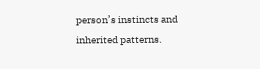person’s instincts and inherited patterns.